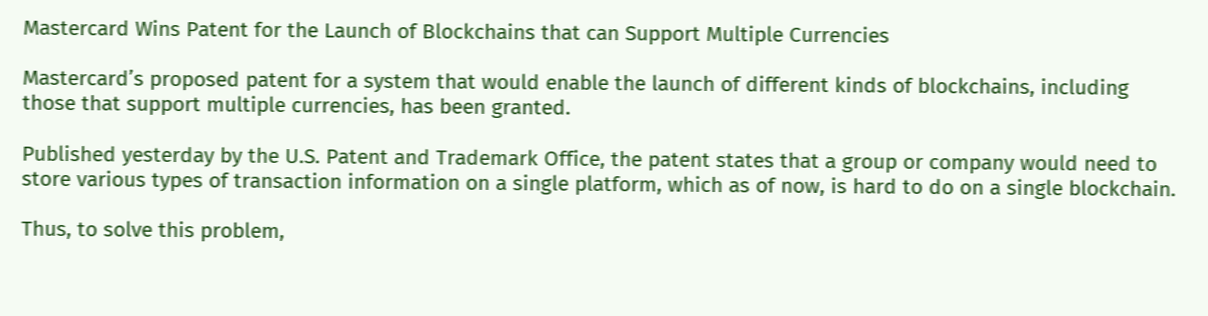Mastercard Wins Patent for the Launch of Blockchains that can Support Multiple Currencies

Mastercard’s proposed patent for a system that would enable the launch of different kinds of blockchains, including those that support multiple currencies, has been granted.

Published yesterday by the U.S. Patent and Trademark Office, the patent states that a group or company would need to store various types of transaction information on a single platform, which as of now, is hard to do on a single blockchain.

Thus, to solve this problem,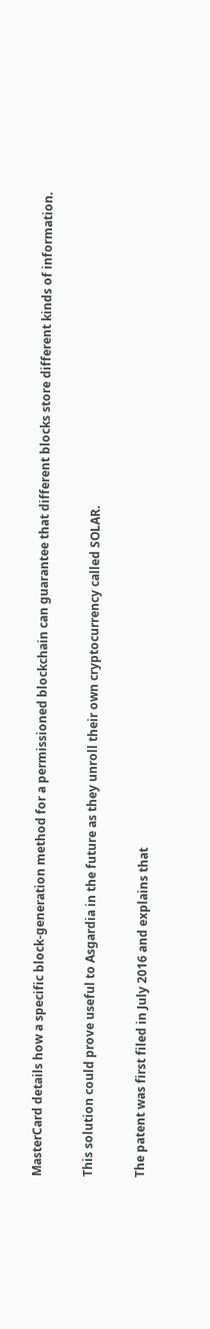MasterCard details how a specific block-generation method for a permissioned blockchain can guarantee that different blocks store different kinds of information.

This solution could prove useful to Asgardia in the future as they unroll their own cryptocurrency called SOLAR.

The patent was first filed in July 2016 and explains that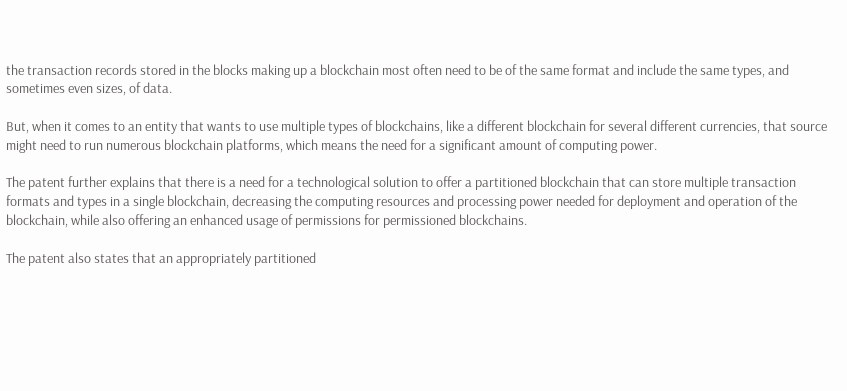the transaction records stored in the blocks making up a blockchain most often need to be of the same format and include the same types, and sometimes even sizes, of data.

But, when it comes to an entity that wants to use multiple types of blockchains, like a different blockchain for several different currencies, that source might need to run numerous blockchain platforms, which means the need for a significant amount of computing power.

The patent further explains that there is a need for a technological solution to offer a partitioned blockchain that can store multiple transaction formats and types in a single blockchain, decreasing the computing resources and processing power needed for deployment and operation of the blockchain, while also offering an enhanced usage of permissions for permissioned blockchains.

The patent also states that an appropriately partitioned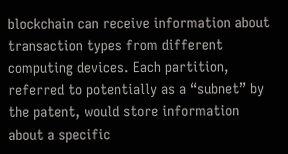blockchain can receive information about transaction types from different computing devices. Each partition, referred to potentially as a “subnet” by the patent, would store information about a specific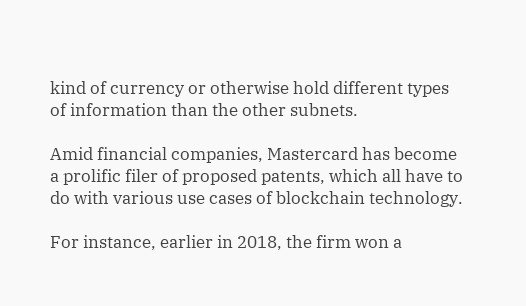kind of currency or otherwise hold different types of information than the other subnets.

Amid financial companies, Mastercard has become a prolific filer of proposed patents, which all have to do with various use cases of blockchain technology.

For instance, earlier in 2018, the firm won a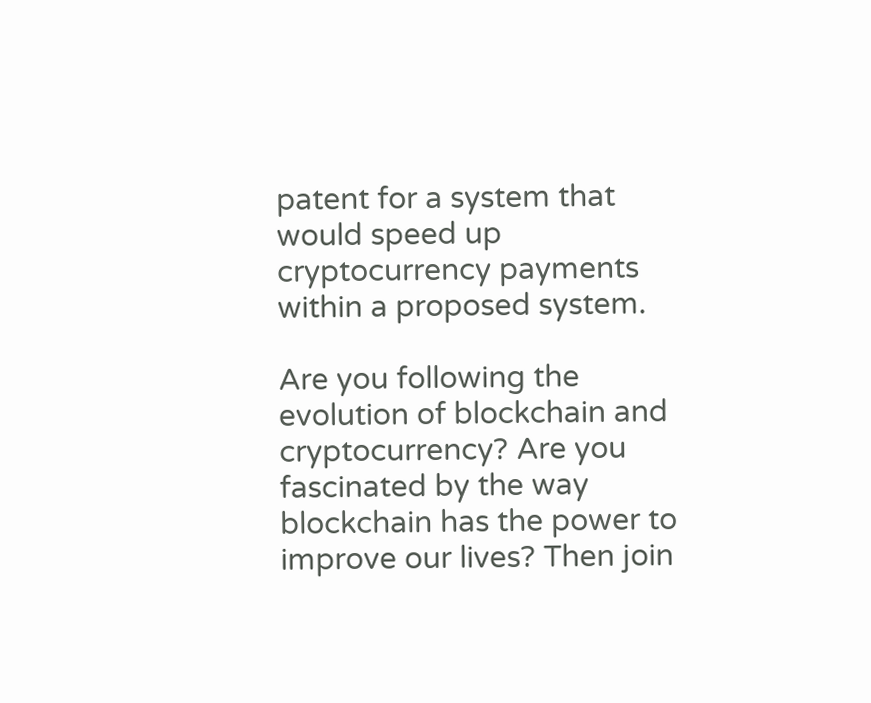patent for a system that would speed up cryptocurrency payments within a proposed system.

Are you following the evolution of blockchain and cryptocurrency? Are you fascinated by the way blockchain has the power to improve our lives? Then join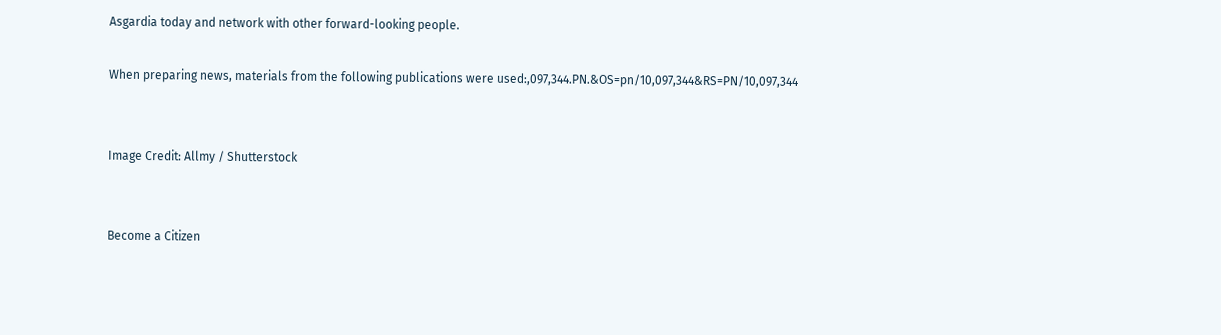Asgardia today and network with other forward-looking people.

When preparing news, materials from the following publications were used:,097,344.PN.&OS=pn/10,097,344&RS=PN/10,097,344


Image Credit: Allmy / Shutterstock


Become a Citizen